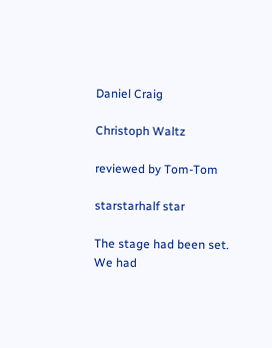Daniel Craig

Christoph Waltz

reviewed by Tom-Tom

starstarhalf star

The stage had been set. We had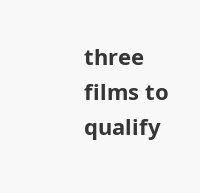three films to qualify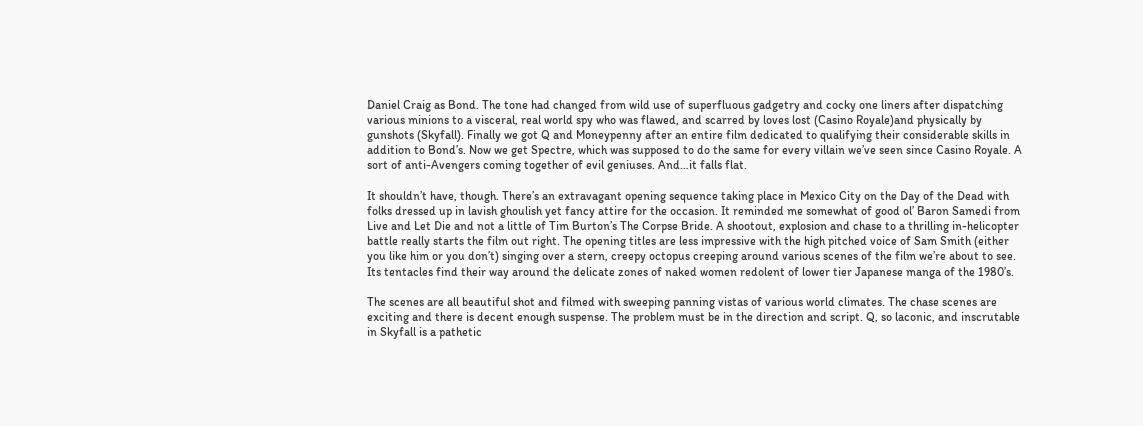Daniel Craig as Bond. The tone had changed from wild use of superfluous gadgetry and cocky one liners after dispatching various minions to a visceral, real world spy who was flawed, and scarred by loves lost (Casino Royale)and physically by gunshots (Skyfall). Finally we got Q and Moneypenny after an entire film dedicated to qualifying their considerable skills in addition to Bond’s. Now we get Spectre, which was supposed to do the same for every villain we’ve seen since Casino Royale. A sort of anti-Avengers coming together of evil geniuses. And…it falls flat.

It shouldn’t have, though. There’s an extravagant opening sequence taking place in Mexico City on the Day of the Dead with folks dressed up in lavish ghoulish yet fancy attire for the occasion. It reminded me somewhat of good ol’ Baron Samedi from Live and Let Die and not a little of Tim Burton’s The Corpse Bride. A shootout, explosion and chase to a thrilling in-helicopter battle really starts the film out right. The opening titles are less impressive with the high pitched voice of Sam Smith (either you like him or you don’t) singing over a stern, creepy octopus creeping around various scenes of the film we’re about to see. Its tentacles find their way around the delicate zones of naked women redolent of lower tier Japanese manga of the 1980’s.

The scenes are all beautiful shot and filmed with sweeping panning vistas of various world climates. The chase scenes are exciting and there is decent enough suspense. The problem must be in the direction and script. Q, so laconic, and inscrutable in Skyfall is a pathetic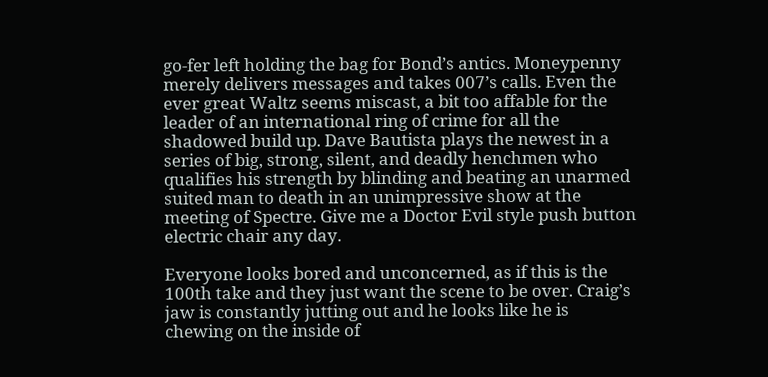go-fer left holding the bag for Bond’s antics. Moneypenny merely delivers messages and takes 007’s calls. Even the ever great Waltz seems miscast, a bit too affable for the leader of an international ring of crime for all the shadowed build up. Dave Bautista plays the newest in a series of big, strong, silent, and deadly henchmen who qualifies his strength by blinding and beating an unarmed suited man to death in an unimpressive show at the meeting of Spectre. Give me a Doctor Evil style push button electric chair any day.

Everyone looks bored and unconcerned, as if this is the 100th take and they just want the scene to be over. Craig’s jaw is constantly jutting out and he looks like he is chewing on the inside of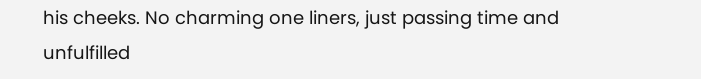his cheeks. No charming one liners, just passing time and unfulfilled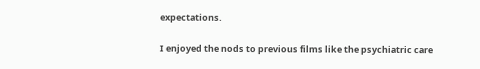expectations.

I enjoyed the nods to previous films like the psychiatric care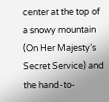center at the top of a snowy mountain (On Her Majesty’s Secret Service) and the hand-to-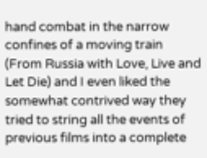hand combat in the narrow confines of a moving train (From Russia with Love, Live and Let Die) and I even liked the somewhat contrived way they tried to string all the events of previous films into a complete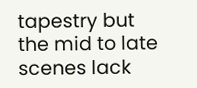tapestry but the mid to late scenes lack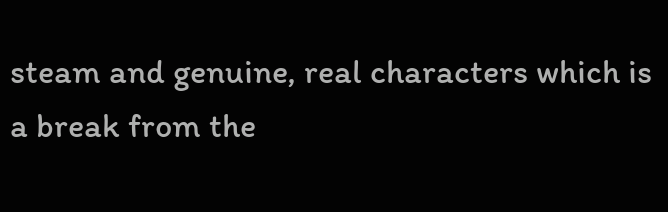steam and genuine, real characters which is a break from the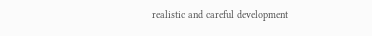realistic and careful development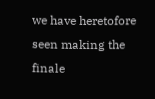we have heretofore seen making the finale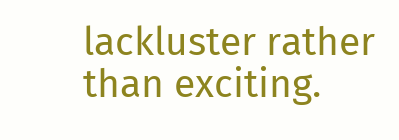lackluster rather than exciting.